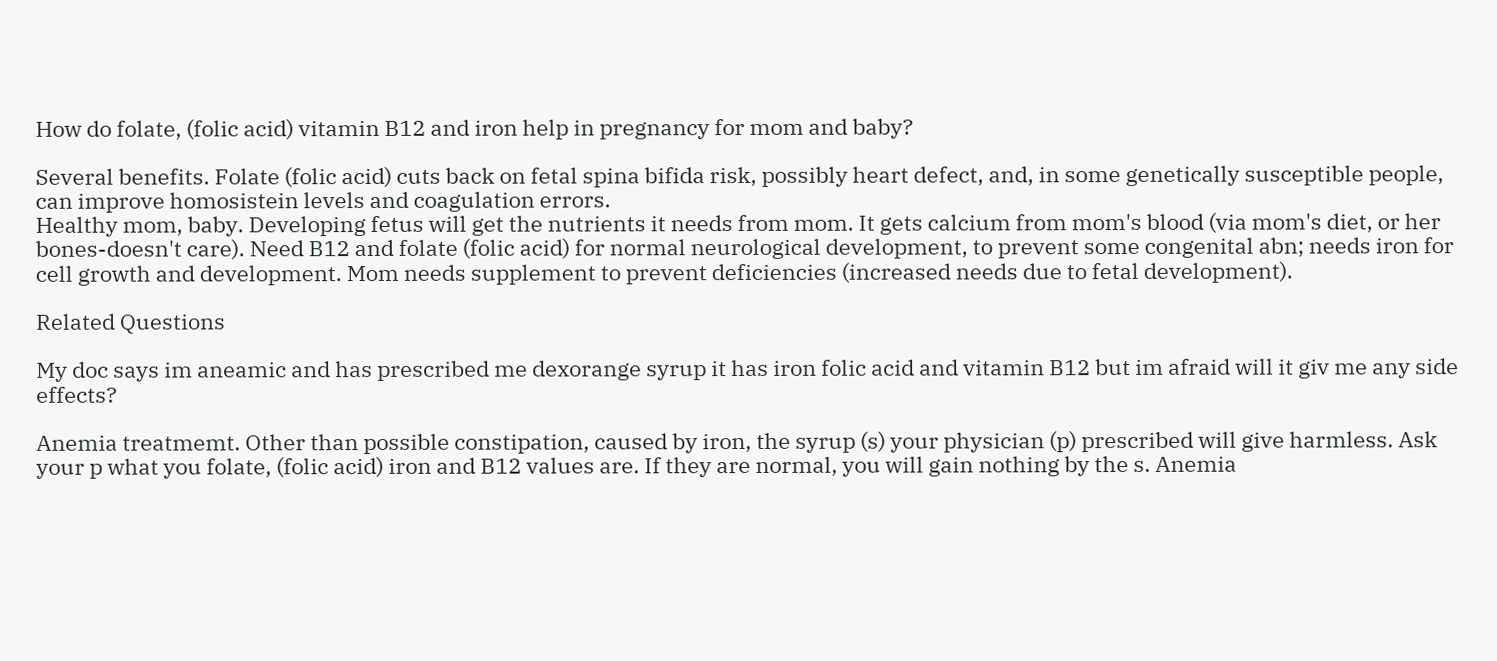How do folate, (folic acid) vitamin B12 and iron help in pregnancy for mom and baby?

Several benefits. Folate (folic acid) cuts back on fetal spina bifida risk, possibly heart defect, and, in some genetically susceptible people, can improve homosistein levels and coagulation errors.
Healthy mom, baby. Developing fetus will get the nutrients it needs from mom. It gets calcium from mom's blood (via mom's diet, or her bones-doesn't care). Need B12 and folate (folic acid) for normal neurological development, to prevent some congenital abn; needs iron for cell growth and development. Mom needs supplement to prevent deficiencies (increased needs due to fetal development).

Related Questions

My doc says im aneamic and has prescribed me dexorange syrup it has iron folic acid and vitamin B12 but im afraid will it giv me any side effects?

Anemia treatmemt. Other than possible constipation, caused by iron, the syrup (s) your physician (p) prescribed will give harmless. Ask your p what you folate, (folic acid) iron and B12 values are. If they are normal, you will gain nothing by the s. Anemia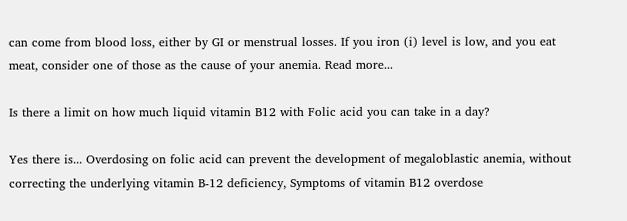can come from blood loss, either by GI or menstrual losses. If you iron (i) level is low, and you eat meat, consider one of those as the cause of your anemia. Read more...

Is there a limit on how much liquid vitamin B12 with Folic acid you can take in a day?

Yes there is... Overdosing on folic acid can prevent the development of megaloblastic anemia, without correcting the underlying vitamin B-12 deficiency, Symptoms of vitamin B12 overdose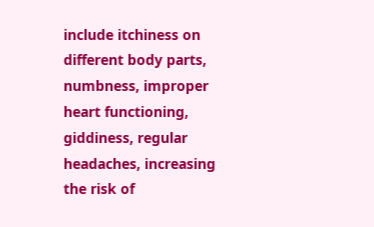include itchiness on different body parts, numbness, improper heart functioning, giddiness, regular headaches, increasing the risk of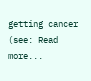getting cancer (see: Read more...